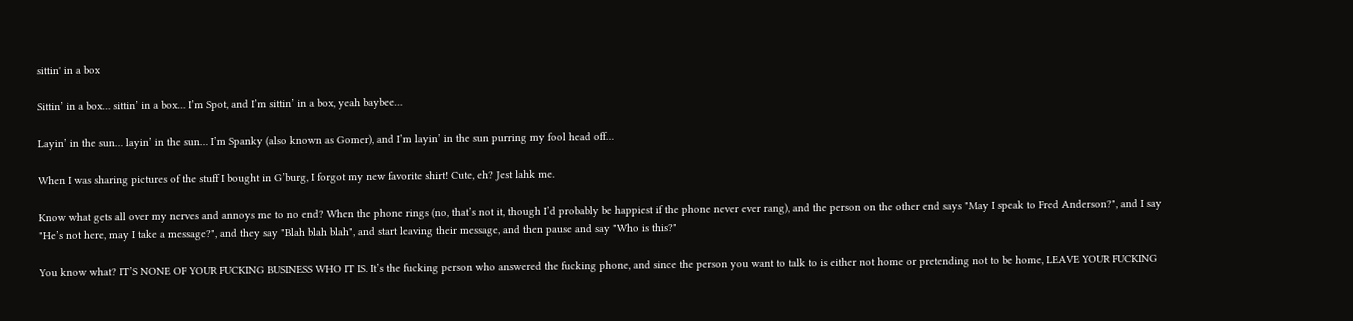sittin' in a box

Sittin’ in a box… sittin’ in a box… I’m Spot, and I’m sittin’ in a box, yeah baybee…

Layin’ in the sun… layin’ in the sun… I’m Spanky (also known as Gomer), and I’m layin’ in the sun purring my fool head off…

When I was sharing pictures of the stuff I bought in G’burg, I forgot my new favorite shirt! Cute, eh? Jest lahk me.

Know what gets all over my nerves and annoys me to no end? When the phone rings (no, that’s not it, though I’d probably be happiest if the phone never ever rang), and the person on the other end says "May I speak to Fred Anderson?", and I say "He’s not here, may I take a message?", and they say "Blah blah blah", and start leaving their message, and then pause and say "Who is this?"

You know what? IT’S NONE OF YOUR FUCKING BUSINESS WHO IT IS. It’s the fucking person who answered the fucking phone, and since the person you want to talk to is either not home or pretending not to be home, LEAVE YOUR FUCKING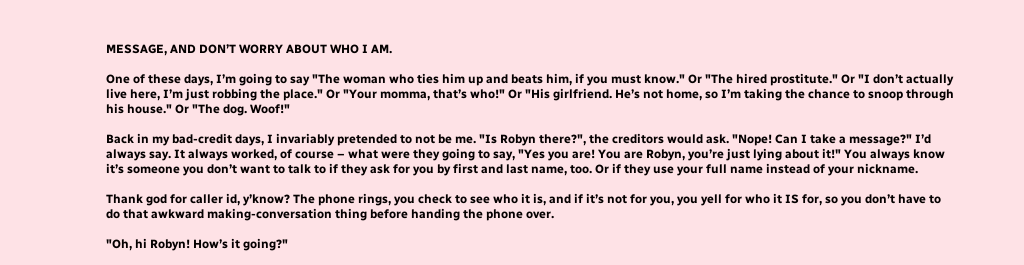MESSAGE, AND DON’T WORRY ABOUT WHO I AM.

One of these days, I’m going to say "The woman who ties him up and beats him, if you must know." Or "The hired prostitute." Or "I don’t actually live here, I’m just robbing the place." Or "Your momma, that’s who!" Or "His girlfriend. He’s not home, so I’m taking the chance to snoop through his house." Or "The dog. Woof!"

Back in my bad-credit days, I invariably pretended to not be me. "Is Robyn there?", the creditors would ask. "Nope! Can I take a message?" I’d always say. It always worked, of course – what were they going to say, "Yes you are! You are Robyn, you’re just lying about it!" You always know it’s someone you don’t want to talk to if they ask for you by first and last name, too. Or if they use your full name instead of your nickname.

Thank god for caller id, y’know? The phone rings, you check to see who it is, and if it’s not for you, you yell for who it IS for, so you don’t have to do that awkward making-conversation thing before handing the phone over.

"Oh, hi Robyn! How’s it going?"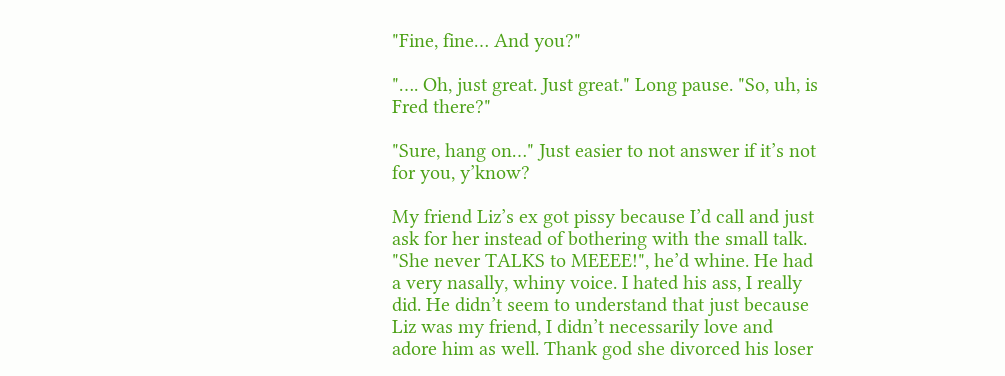"Fine, fine… And you?"

"…. Oh, just great. Just great." Long pause. "So, uh, is Fred there?"

"Sure, hang on…" Just easier to not answer if it’s not for you, y’know?

My friend Liz’s ex got pissy because I’d call and just ask for her instead of bothering with the small talk. "She never TALKS to MEEEE!", he’d whine. He had a very nasally, whiny voice. I hated his ass, I really did. He didn’t seem to understand that just because Liz was my friend, I didn’t necessarily love and adore him as well. Thank god she divorced his loser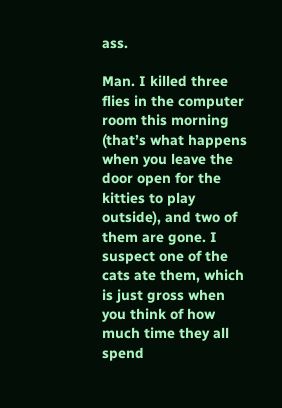ass.

Man. I killed three flies in the computer room this morning (that’s what happens when you leave the door open for the kitties to play outside), and two of them are gone. I suspect one of the cats ate them, which is just gross when you think of how much time they all spend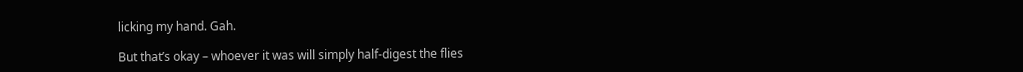licking my hand. Gah.

But that’s okay – whoever it was will simply half-digest the flies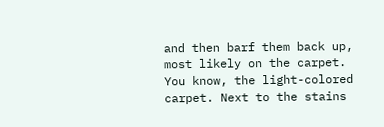and then barf them back up, most likely on the carpet. You know, the light-colored carpet. Next to the stains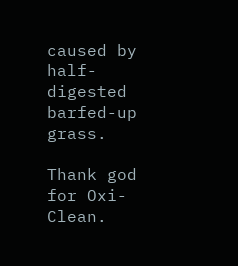caused by half-digested barfed-up grass.

Thank god for Oxi-Clean.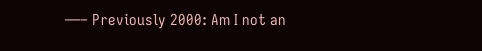—– Previously 2000: Am I not an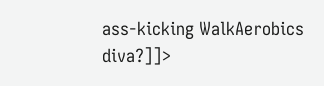ass-kicking WalkAerobics diva?]]>